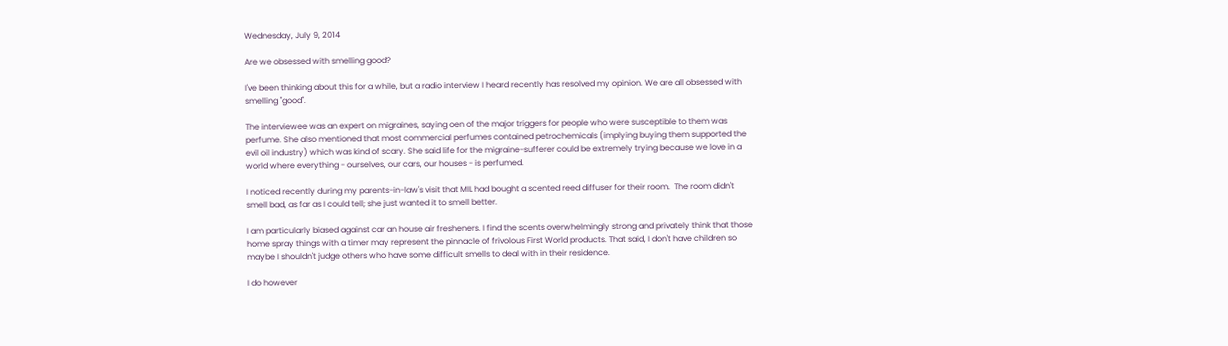Wednesday, July 9, 2014

Are we obsessed with smelling good?

I've been thinking about this for a while, but a radio interview I heard recently has resolved my opinion. We are all obsessed with smelling "good".

The interviewee was an expert on migraines, saying oen of the major triggers for people who were susceptible to them was perfume. She also mentioned that most commercial perfumes contained petrochemicals (implying buying them supported the evil oil industry) which was kind of scary. She said life for the migraine-sufferer could be extremely trying because we love in a world where everything - ourselves, our cars, our houses - is perfumed.

I noticed recently during my parents-in-law's visit that MIL had bought a scented reed diffuser for their room.  The room didn't smell bad, as far as I could tell; she just wanted it to smell better.

I am particularly biased against car an house air fresheners. I find the scents overwhelmingly strong and privately think that those home spray things with a timer may represent the pinnacle of frivolous First World products. That said, I don't have children so maybe I shouldn't judge others who have some difficult smells to deal with in their residence.

I do however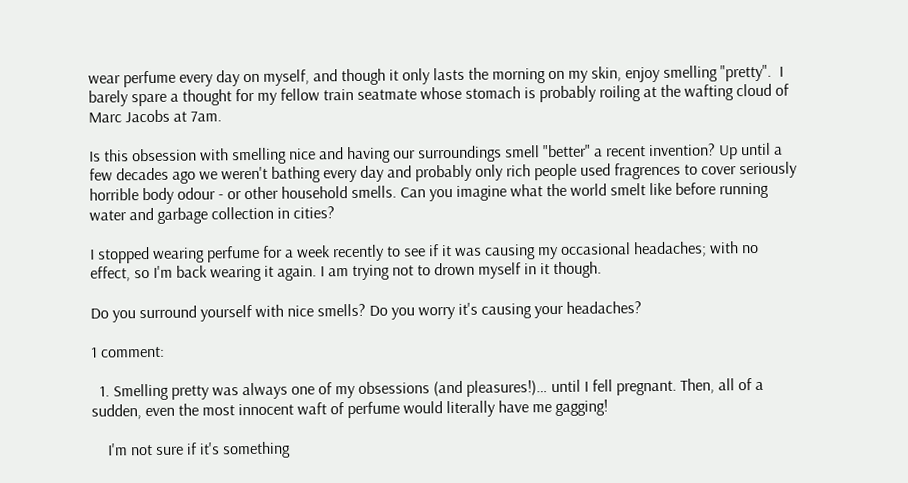wear perfume every day on myself, and though it only lasts the morning on my skin, enjoy smelling "pretty".  I barely spare a thought for my fellow train seatmate whose stomach is probably roiling at the wafting cloud of Marc Jacobs at 7am.

Is this obsession with smelling nice and having our surroundings smell "better" a recent invention? Up until a few decades ago we weren't bathing every day and probably only rich people used fragrences to cover seriously horrible body odour - or other household smells. Can you imagine what the world smelt like before running water and garbage collection in cities?

I stopped wearing perfume for a week recently to see if it was causing my occasional headaches; with no effect, so I'm back wearing it again. I am trying not to drown myself in it though.

Do you surround yourself with nice smells? Do you worry it's causing your headaches?

1 comment:

  1. Smelling pretty was always one of my obsessions (and pleasures!)… until I fell pregnant. Then, all of a sudden, even the most innocent waft of perfume would literally have me gagging!

    I'm not sure if it's something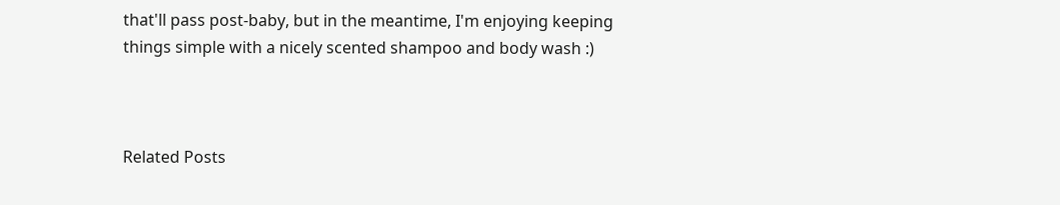that'll pass post-baby, but in the meantime, I'm enjoying keeping things simple with a nicely scented shampoo and body wash :)



Related Posts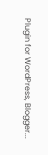Plugin for WordPress, Blogger...